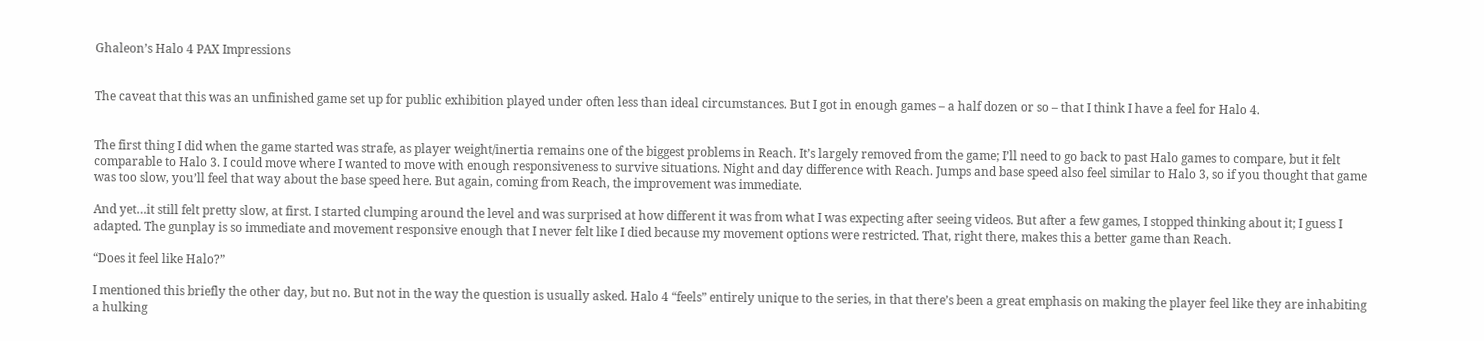Ghaleon’s Halo 4 PAX Impressions


The caveat that this was an unfinished game set up for public exhibition played under often less than ideal circumstances. But I got in enough games – a half dozen or so – that I think I have a feel for Halo 4.


The first thing I did when the game started was strafe, as player weight/inertia remains one of the biggest problems in Reach. It’s largely removed from the game; I’ll need to go back to past Halo games to compare, but it felt comparable to Halo 3. I could move where I wanted to move with enough responsiveness to survive situations. Night and day difference with Reach. Jumps and base speed also feel similar to Halo 3, so if you thought that game was too slow, you’ll feel that way about the base speed here. But again, coming from Reach, the improvement was immediate.

And yet…it still felt pretty slow, at first. I started clumping around the level and was surprised at how different it was from what I was expecting after seeing videos. But after a few games, I stopped thinking about it; I guess I adapted. The gunplay is so immediate and movement responsive enough that I never felt like I died because my movement options were restricted. That, right there, makes this a better game than Reach.

“Does it feel like Halo?”

I mentioned this briefly the other day, but no. But not in the way the question is usually asked. Halo 4 “feels” entirely unique to the series, in that there’s been a great emphasis on making the player feel like they are inhabiting a hulking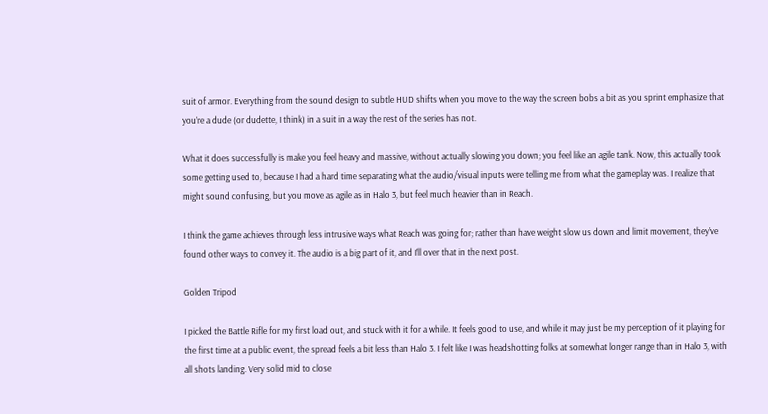suit of armor. Everything from the sound design to subtle HUD shifts when you move to the way the screen bobs a bit as you sprint emphasize that you’re a dude (or dudette, I think) in a suit in a way the rest of the series has not.

What it does successfully is make you feel heavy and massive, without actually slowing you down; you feel like an agile tank. Now, this actually took some getting used to, because I had a hard time separating what the audio/visual inputs were telling me from what the gameplay was. I realize that might sound confusing, but you move as agile as in Halo 3, but feel much heavier than in Reach.

I think the game achieves through less intrusive ways what Reach was going for; rather than have weight slow us down and limit movement, they’ve found other ways to convey it. The audio is a big part of it, and I’ll over that in the next post.

Golden Tripod

I picked the Battle Rifle for my first load out, and stuck with it for a while. It feels good to use, and while it may just be my perception of it playing for the first time at a public event, the spread feels a bit less than Halo 3. I felt like I was headshotting folks at somewhat longer range than in Halo 3, with all shots landing. Very solid mid to close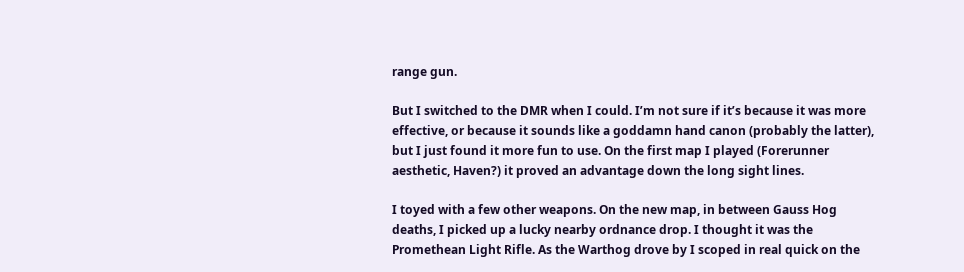range gun.

But I switched to the DMR when I could. I’m not sure if it’s because it was more effective, or because it sounds like a goddamn hand canon (probably the latter), but I just found it more fun to use. On the first map I played (Forerunner aesthetic, Haven?) it proved an advantage down the long sight lines.

I toyed with a few other weapons. On the new map, in between Gauss Hog deaths, I picked up a lucky nearby ordnance drop. I thought it was the Promethean Light Rifle. As the Warthog drove by I scoped in real quick on the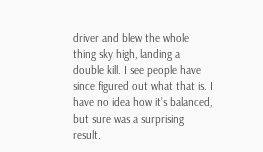driver and blew the whole thing sky high, landing a double kill. I see people have since figured out what that is. I have no idea how it’s balanced, but sure was a surprising result.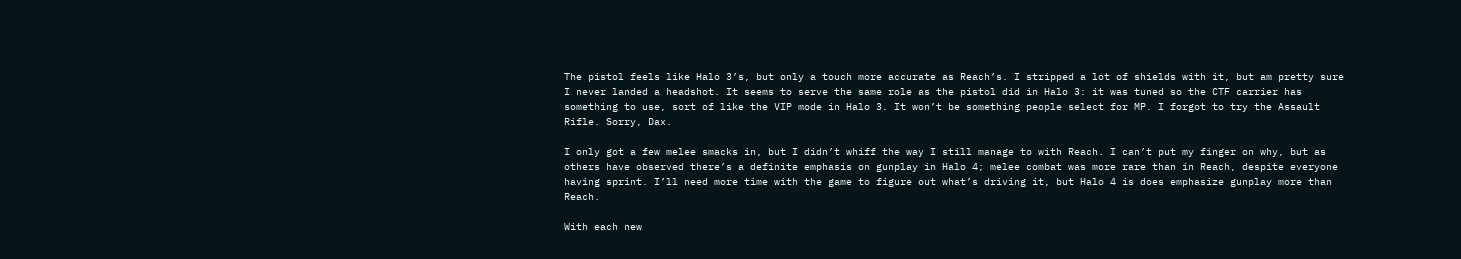The pistol feels like Halo 3’s, but only a touch more accurate as Reach’s. I stripped a lot of shields with it, but am pretty sure I never landed a headshot. It seems to serve the same role as the pistol did in Halo 3: it was tuned so the CTF carrier has something to use, sort of like the VIP mode in Halo 3. It won’t be something people select for MP. I forgot to try the Assault Rifle. Sorry, Dax.

I only got a few melee smacks in, but I didn’t whiff the way I still manage to with Reach. I can’t put my finger on why, but as others have observed there’s a definite emphasis on gunplay in Halo 4; melee combat was more rare than in Reach, despite everyone having sprint. I’ll need more time with the game to figure out what’s driving it, but Halo 4 is does emphasize gunplay more than Reach.

With each new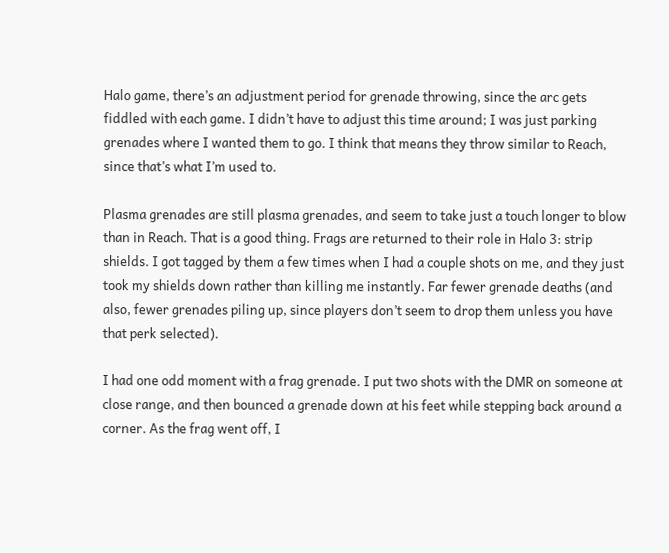Halo game, there’s an adjustment period for grenade throwing, since the arc gets fiddled with each game. I didn’t have to adjust this time around; I was just parking grenades where I wanted them to go. I think that means they throw similar to Reach, since that’s what I’m used to.

Plasma grenades are still plasma grenades, and seem to take just a touch longer to blow than in Reach. That is a good thing. Frags are returned to their role in Halo 3: strip shields. I got tagged by them a few times when I had a couple shots on me, and they just took my shields down rather than killing me instantly. Far fewer grenade deaths (and also, fewer grenades piling up, since players don’t seem to drop them unless you have that perk selected).

I had one odd moment with a frag grenade. I put two shots with the DMR on someone at close range, and then bounced a grenade down at his feet while stepping back around a corner. As the frag went off, I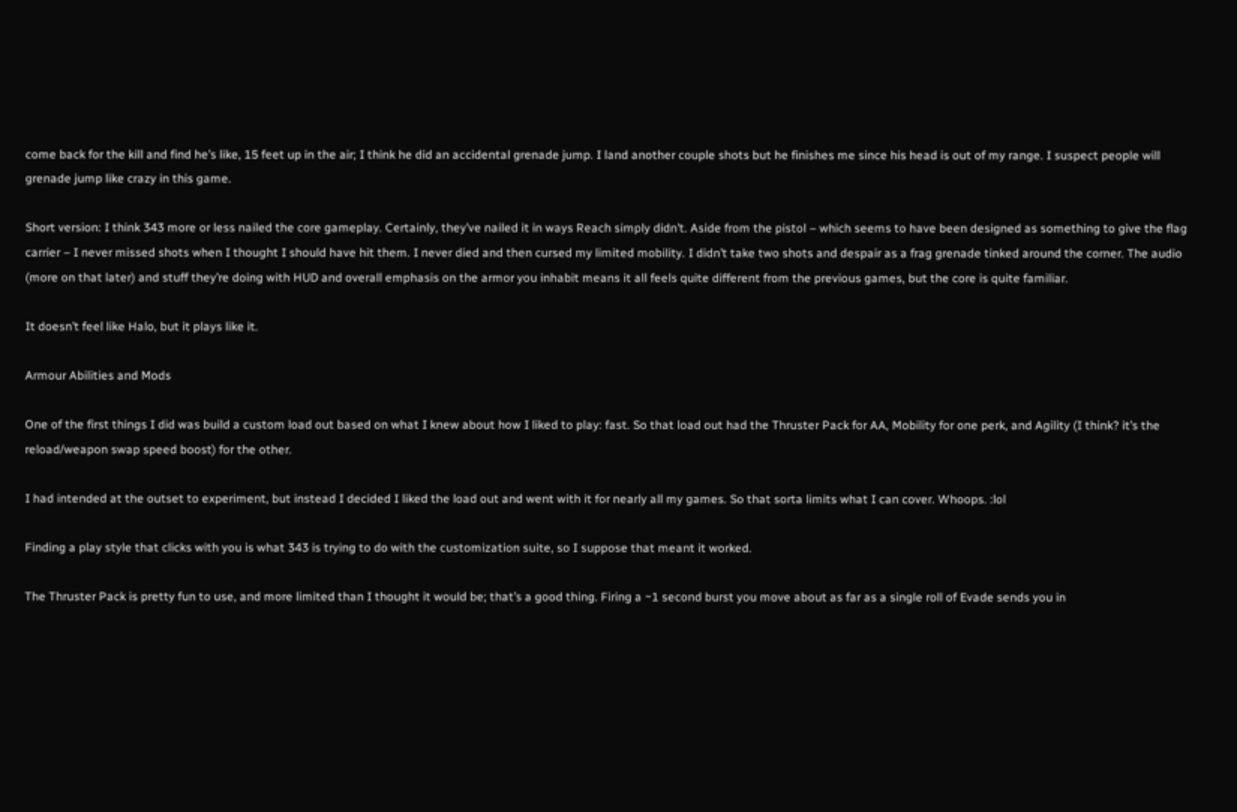come back for the kill and find he’s like, 15 feet up in the air; I think he did an accidental grenade jump. I land another couple shots but he finishes me since his head is out of my range. I suspect people will grenade jump like crazy in this game.

Short version: I think 343 more or less nailed the core gameplay. Certainly, they’ve nailed it in ways Reach simply didn’t. Aside from the pistol – which seems to have been designed as something to give the flag carrier – I never missed shots when I thought I should have hit them. I never died and then cursed my limited mobility. I didn’t take two shots and despair as a frag grenade tinked around the corner. The audio (more on that later) and stuff they’re doing with HUD and overall emphasis on the armor you inhabit means it all feels quite different from the previous games, but the core is quite familiar.

It doesn’t feel like Halo, but it plays like it.

Armour Abilities and Mods

One of the first things I did was build a custom load out based on what I knew about how I liked to play: fast. So that load out had the Thruster Pack for AA, Mobility for one perk, and Agility (I think? it’s the reload/weapon swap speed boost) for the other.

I had intended at the outset to experiment, but instead I decided I liked the load out and went with it for nearly all my games. So that sorta limits what I can cover. Whoops. :lol

Finding a play style that clicks with you is what 343 is trying to do with the customization suite, so I suppose that meant it worked.

The Thruster Pack is pretty fun to use, and more limited than I thought it would be; that’s a good thing. Firing a ~1 second burst you move about as far as a single roll of Evade sends you in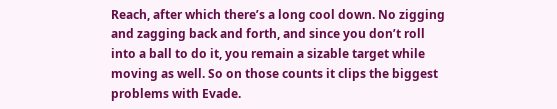Reach, after which there’s a long cool down. No zigging and zagging back and forth, and since you don’t roll into a ball to do it, you remain a sizable target while moving as well. So on those counts it clips the biggest problems with Evade.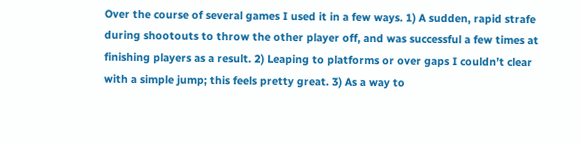Over the course of several games I used it in a few ways. 1) A sudden, rapid strafe during shootouts to throw the other player off, and was successful a few times at finishing players as a result. 2) Leaping to platforms or over gaps I couldn’t clear with a simple jump; this feels pretty great. 3) As a way to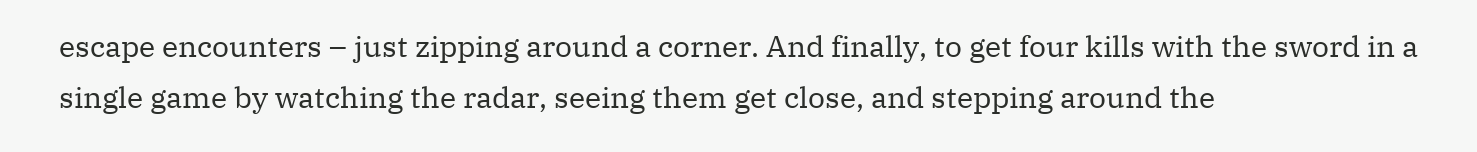escape encounters – just zipping around a corner. And finally, to get four kills with the sword in a single game by watching the radar, seeing them get close, and stepping around the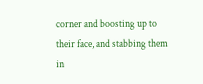corner and boosting up to their face, and stabbing them in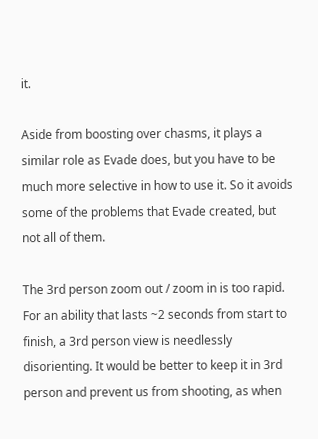it.

Aside from boosting over chasms, it plays a similar role as Evade does, but you have to be much more selective in how to use it. So it avoids some of the problems that Evade created, but not all of them.

The 3rd person zoom out / zoom in is too rapid. For an ability that lasts ~2 seconds from start to finish, a 3rd person view is needlessly disorienting. It would be better to keep it in 3rd person and prevent us from shooting, as when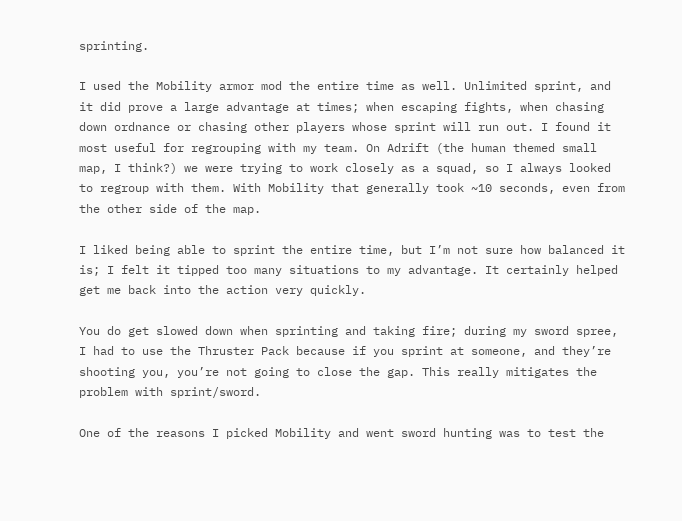sprinting.

I used the Mobility armor mod the entire time as well. Unlimited sprint, and it did prove a large advantage at times; when escaping fights, when chasing down ordnance or chasing other players whose sprint will run out. I found it most useful for regrouping with my team. On Adrift (the human themed small map, I think?) we were trying to work closely as a squad, so I always looked to regroup with them. With Mobility that generally took ~10 seconds, even from the other side of the map.

I liked being able to sprint the entire time, but I’m not sure how balanced it is; I felt it tipped too many situations to my advantage. It certainly helped get me back into the action very quickly.

You do get slowed down when sprinting and taking fire; during my sword spree, I had to use the Thruster Pack because if you sprint at someone, and they’re shooting you, you’re not going to close the gap. This really mitigates the problem with sprint/sword.

One of the reasons I picked Mobility and went sword hunting was to test the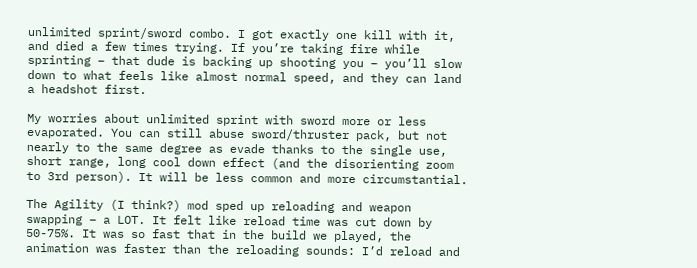unlimited sprint/sword combo. I got exactly one kill with it, and died a few times trying. If you’re taking fire while sprinting – that dude is backing up shooting you – you’ll slow down to what feels like almost normal speed, and they can land a headshot first.

My worries about unlimited sprint with sword more or less evaporated. You can still abuse sword/thruster pack, but not nearly to the same degree as evade thanks to the single use, short range, long cool down effect (and the disorienting zoom to 3rd person). It will be less common and more circumstantial.

The Agility (I think?) mod sped up reloading and weapon swapping – a LOT. It felt like reload time was cut down by 50-75%. It was so fast that in the build we played, the animation was faster than the reloading sounds: I’d reload and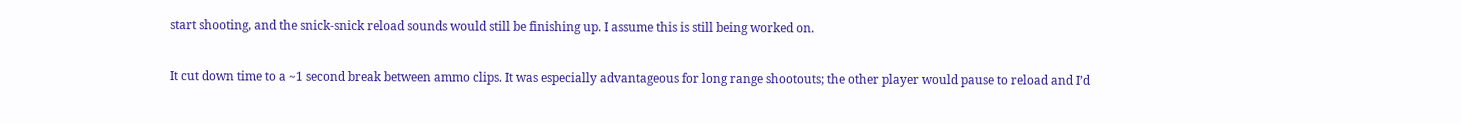start shooting, and the snick-snick reload sounds would still be finishing up. I assume this is still being worked on.

It cut down time to a ~1 second break between ammo clips. It was especially advantageous for long range shootouts; the other player would pause to reload and I’d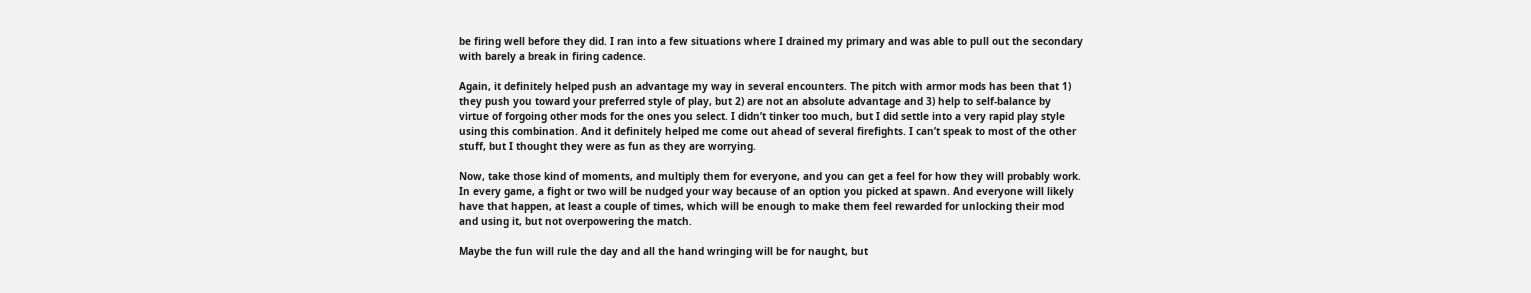be firing well before they did. I ran into a few situations where I drained my primary and was able to pull out the secondary with barely a break in firing cadence.

Again, it definitely helped push an advantage my way in several encounters. The pitch with armor mods has been that 1) they push you toward your preferred style of play, but 2) are not an absolute advantage and 3) help to self-balance by virtue of forgoing other mods for the ones you select. I didn’t tinker too much, but I did settle into a very rapid play style using this combination. And it definitely helped me come out ahead of several firefights. I can’t speak to most of the other stuff, but I thought they were as fun as they are worrying.

Now, take those kind of moments, and multiply them for everyone, and you can get a feel for how they will probably work. In every game, a fight or two will be nudged your way because of an option you picked at spawn. And everyone will likely have that happen, at least a couple of times, which will be enough to make them feel rewarded for unlocking their mod and using it, but not overpowering the match.

Maybe the fun will rule the day and all the hand wringing will be for naught, but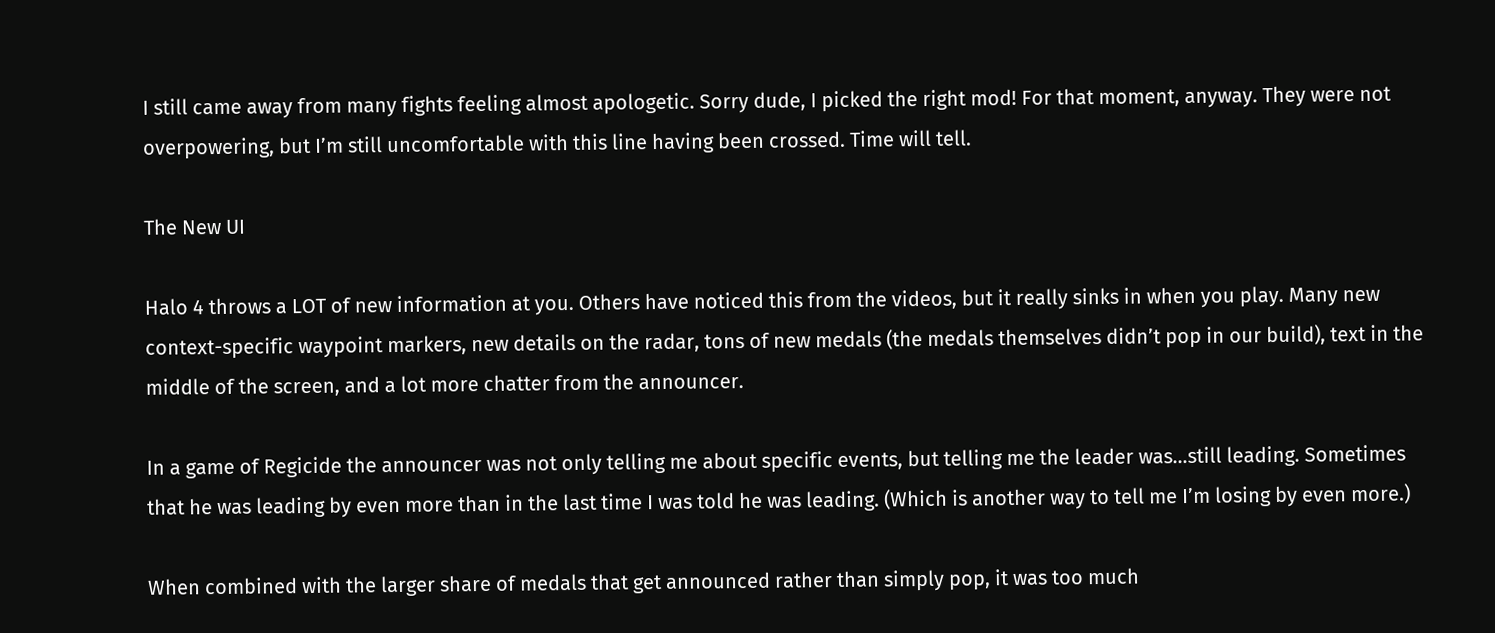I still came away from many fights feeling almost apologetic. Sorry dude, I picked the right mod! For that moment, anyway. They were not overpowering, but I’m still uncomfortable with this line having been crossed. Time will tell.

The New UI

Halo 4 throws a LOT of new information at you. Others have noticed this from the videos, but it really sinks in when you play. Many new context-specific waypoint markers, new details on the radar, tons of new medals (the medals themselves didn’t pop in our build), text in the middle of the screen, and a lot more chatter from the announcer.

In a game of Regicide the announcer was not only telling me about specific events, but telling me the leader was…still leading. Sometimes that he was leading by even more than in the last time I was told he was leading. (Which is another way to tell me I’m losing by even more.)

When combined with the larger share of medals that get announced rather than simply pop, it was too much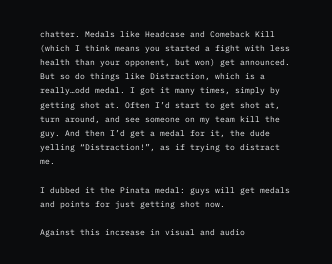chatter. Medals like Headcase and Comeback Kill (which I think means you started a fight with less health than your opponent, but won) get announced. But so do things like Distraction, which is a really…odd medal. I got it many times, simply by getting shot at. Often I’d start to get shot at, turn around, and see someone on my team kill the guy. And then I’d get a medal for it, the dude yelling “Distraction!”, as if trying to distract me.

I dubbed it the Pinata medal: guys will get medals and points for just getting shot now.

Against this increase in visual and audio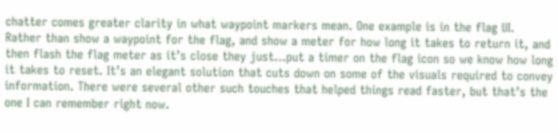chatter comes greater clarity in what waypoint markers mean. One example is in the flag UI. Rather than show a waypoint for the flag, and show a meter for how long it takes to return it, and then flash the flag meter as it’s close they just…put a timer on the flag icon so we know how long it takes to reset. It’s an elegant solution that cuts down on some of the visuals required to convey information. There were several other such touches that helped things read faster, but that’s the one I can remember right now.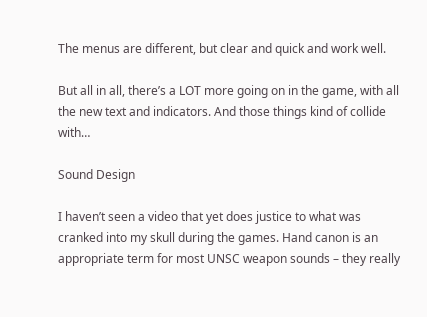The menus are different, but clear and quick and work well.

But all in all, there’s a LOT more going on in the game, with all the new text and indicators. And those things kind of collide with…

Sound Design

I haven’t seen a video that yet does justice to what was cranked into my skull during the games. Hand canon is an appropriate term for most UNSC weapon sounds – they really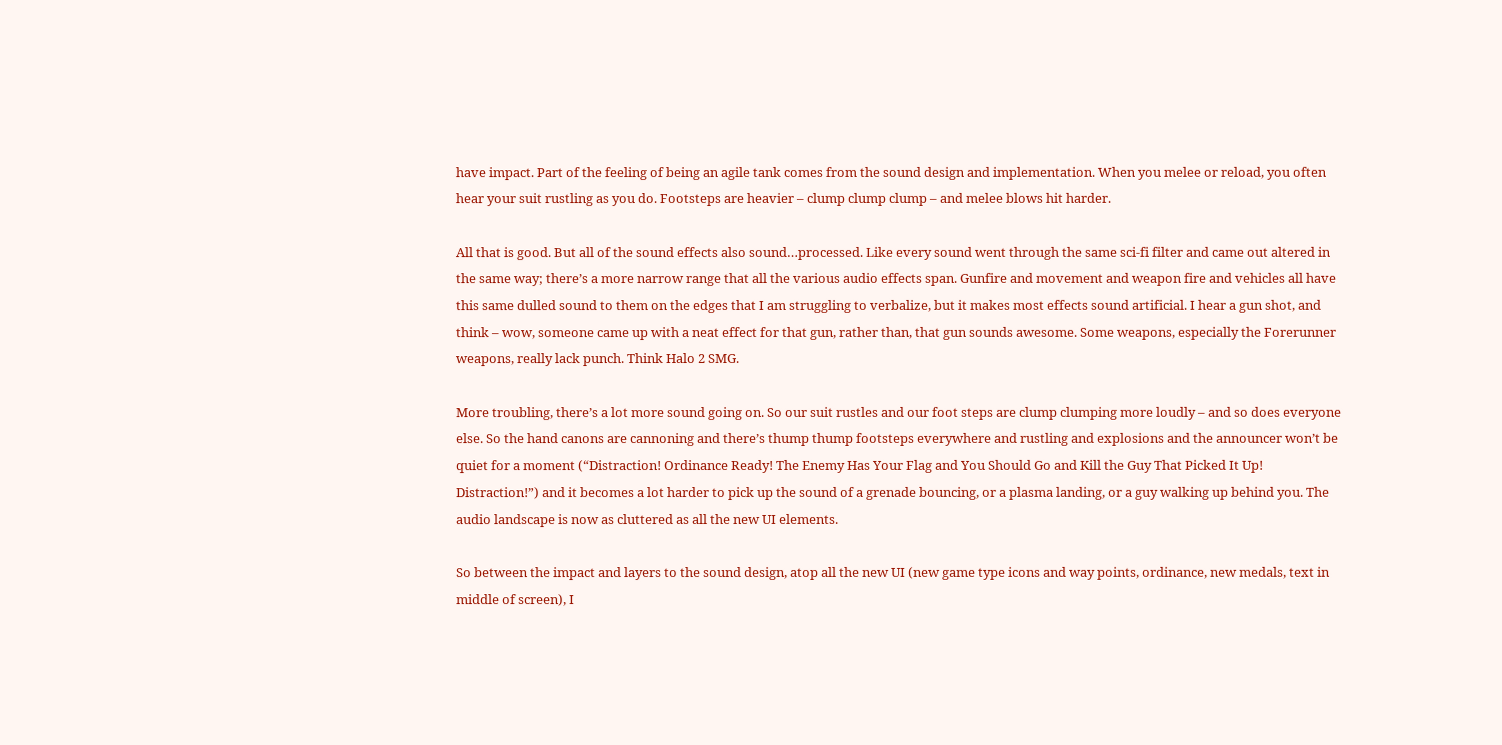have impact. Part of the feeling of being an agile tank comes from the sound design and implementation. When you melee or reload, you often hear your suit rustling as you do. Footsteps are heavier – clump clump clump – and melee blows hit harder.

All that is good. But all of the sound effects also sound…processed. Like every sound went through the same sci-fi filter and came out altered in the same way; there’s a more narrow range that all the various audio effects span. Gunfire and movement and weapon fire and vehicles all have this same dulled sound to them on the edges that I am struggling to verbalize, but it makes most effects sound artificial. I hear a gun shot, and think – wow, someone came up with a neat effect for that gun, rather than, that gun sounds awesome. Some weapons, especially the Forerunner weapons, really lack punch. Think Halo 2 SMG.

More troubling, there’s a lot more sound going on. So our suit rustles and our foot steps are clump clumping more loudly – and so does everyone else. So the hand canons are cannoning and there’s thump thump footsteps everywhere and rustling and explosions and the announcer won’t be quiet for a moment (“Distraction! Ordinance Ready! The Enemy Has Your Flag and You Should Go and Kill the Guy That Picked It Up! Distraction!”) and it becomes a lot harder to pick up the sound of a grenade bouncing, or a plasma landing, or a guy walking up behind you. The audio landscape is now as cluttered as all the new UI elements.

So between the impact and layers to the sound design, atop all the new UI (new game type icons and way points, ordinance, new medals, text in middle of screen), I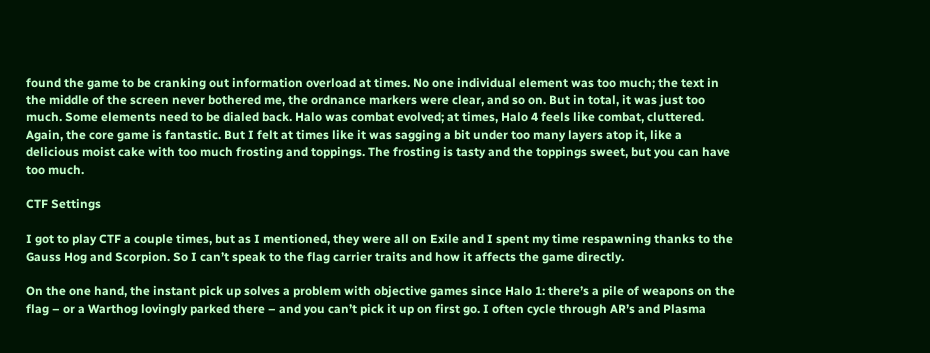found the game to be cranking out information overload at times. No one individual element was too much; the text in the middle of the screen never bothered me, the ordnance markers were clear, and so on. But in total, it was just too much. Some elements need to be dialed back. Halo was combat evolved; at times, Halo 4 feels like combat, cluttered.
Again, the core game is fantastic. But I felt at times like it was sagging a bit under too many layers atop it, like a delicious moist cake with too much frosting and toppings. The frosting is tasty and the toppings sweet, but you can have too much.

CTF Settings

I got to play CTF a couple times, but as I mentioned, they were all on Exile and I spent my time respawning thanks to the Gauss Hog and Scorpion. So I can’t speak to the flag carrier traits and how it affects the game directly.

On the one hand, the instant pick up solves a problem with objective games since Halo 1: there’s a pile of weapons on the flag – or a Warthog lovingly parked there – and you can’t pick it up on first go. I often cycle through AR’s and Plasma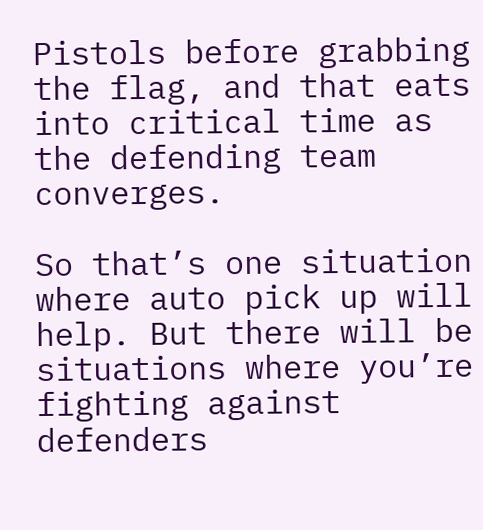Pistols before grabbing the flag, and that eats into critical time as the defending team converges.

So that’s one situation where auto pick up will help. But there will be situations where you’re fighting against defenders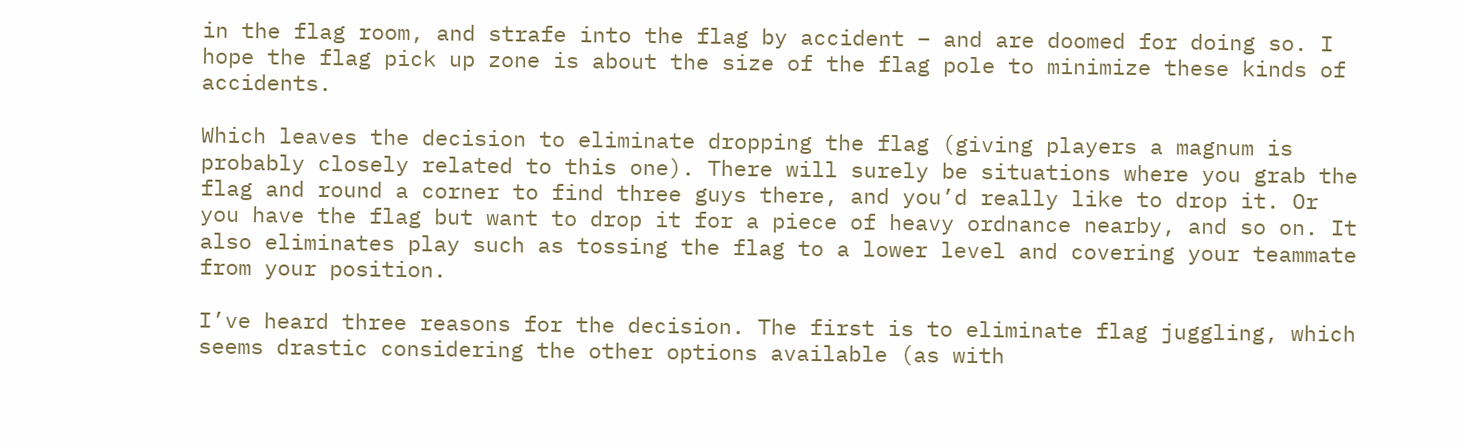in the flag room, and strafe into the flag by accident – and are doomed for doing so. I hope the flag pick up zone is about the size of the flag pole to minimize these kinds of accidents.

Which leaves the decision to eliminate dropping the flag (giving players a magnum is probably closely related to this one). There will surely be situations where you grab the flag and round a corner to find three guys there, and you’d really like to drop it. Or you have the flag but want to drop it for a piece of heavy ordnance nearby, and so on. It also eliminates play such as tossing the flag to a lower level and covering your teammate from your position.

I’ve heard three reasons for the decision. The first is to eliminate flag juggling, which seems drastic considering the other options available (as with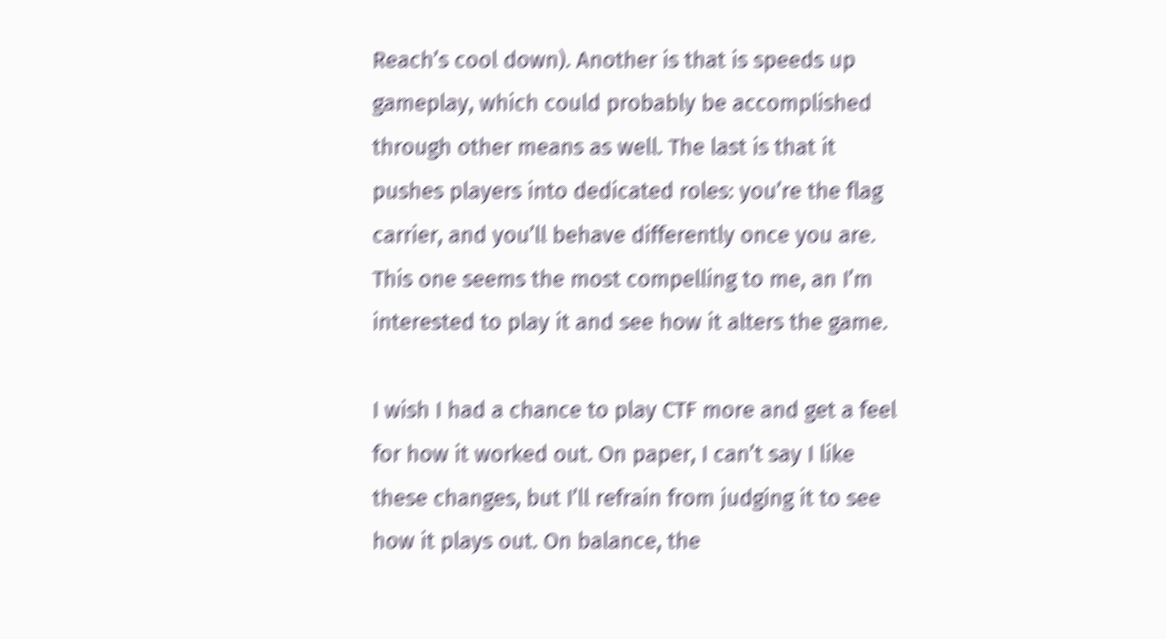Reach’s cool down). Another is that is speeds up gameplay, which could probably be accomplished through other means as well. The last is that it pushes players into dedicated roles: you’re the flag carrier, and you’ll behave differently once you are. This one seems the most compelling to me, an I’m interested to play it and see how it alters the game.

I wish I had a chance to play CTF more and get a feel for how it worked out. On paper, I can’t say I like these changes, but I’ll refrain from judging it to see how it plays out. On balance, the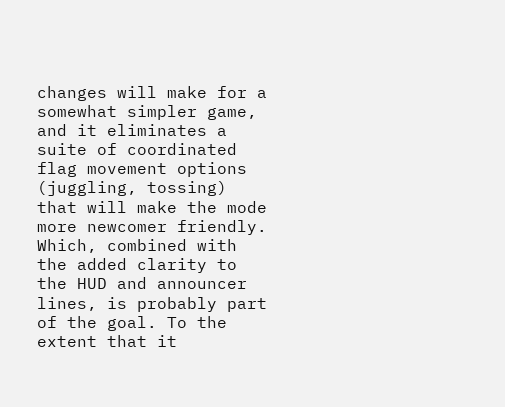changes will make for a somewhat simpler game, and it eliminates a suite of coordinated flag movement options (juggling, tossing) that will make the mode more newcomer friendly. Which, combined with the added clarity to the HUD and announcer lines, is probably part of the goal. To the extent that it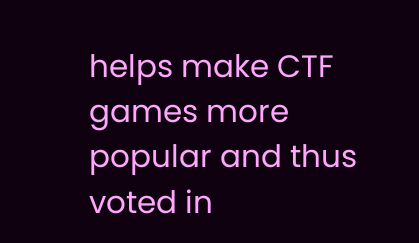helps make CTF games more popular and thus voted in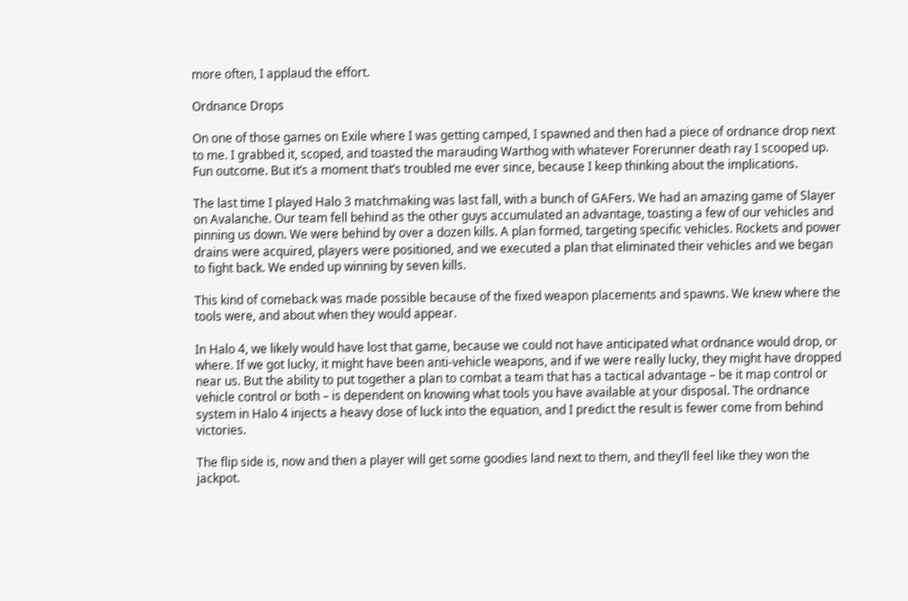more often, I applaud the effort.

Ordnance Drops

On one of those games on Exile where I was getting camped, I spawned and then had a piece of ordnance drop next to me. I grabbed it, scoped, and toasted the marauding Warthog with whatever Forerunner death ray I scooped up. Fun outcome. But it’s a moment that’s troubled me ever since, because I keep thinking about the implications.

The last time I played Halo 3 matchmaking was last fall, with a bunch of GAFers. We had an amazing game of Slayer on Avalanche. Our team fell behind as the other guys accumulated an advantage, toasting a few of our vehicles and pinning us down. We were behind by over a dozen kills. A plan formed, targeting specific vehicles. Rockets and power drains were acquired, players were positioned, and we executed a plan that eliminated their vehicles and we began to fight back. We ended up winning by seven kills.

This kind of comeback was made possible because of the fixed weapon placements and spawns. We knew where the tools were, and about when they would appear.

In Halo 4, we likely would have lost that game, because we could not have anticipated what ordnance would drop, or where. If we got lucky, it might have been anti-vehicle weapons, and if we were really lucky, they might have dropped near us. But the ability to put together a plan to combat a team that has a tactical advantage – be it map control or vehicle control or both – is dependent on knowing what tools you have available at your disposal. The ordnance system in Halo 4 injects a heavy dose of luck into the equation, and I predict the result is fewer come from behind victories.

The flip side is, now and then a player will get some goodies land next to them, and they’ll feel like they won the jackpot.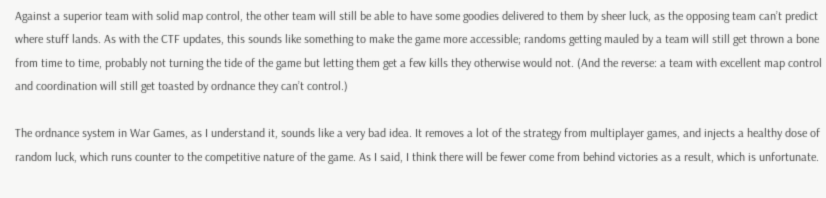Against a superior team with solid map control, the other team will still be able to have some goodies delivered to them by sheer luck, as the opposing team can’t predict where stuff lands. As with the CTF updates, this sounds like something to make the game more accessible; randoms getting mauled by a team will still get thrown a bone from time to time, probably not turning the tide of the game but letting them get a few kills they otherwise would not. (And the reverse: a team with excellent map control and coordination will still get toasted by ordnance they can’t control.)

The ordnance system in War Games, as I understand it, sounds like a very bad idea. It removes a lot of the strategy from multiplayer games, and injects a healthy dose of random luck, which runs counter to the competitive nature of the game. As I said, I think there will be fewer come from behind victories as a result, which is unfortunate.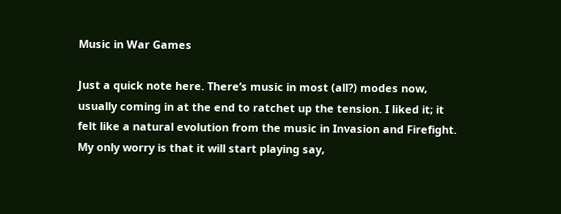Music in War Games

Just a quick note here. There’s music in most (all?) modes now, usually coming in at the end to ratchet up the tension. I liked it; it felt like a natural evolution from the music in Invasion and Firefight. My only worry is that it will start playing say,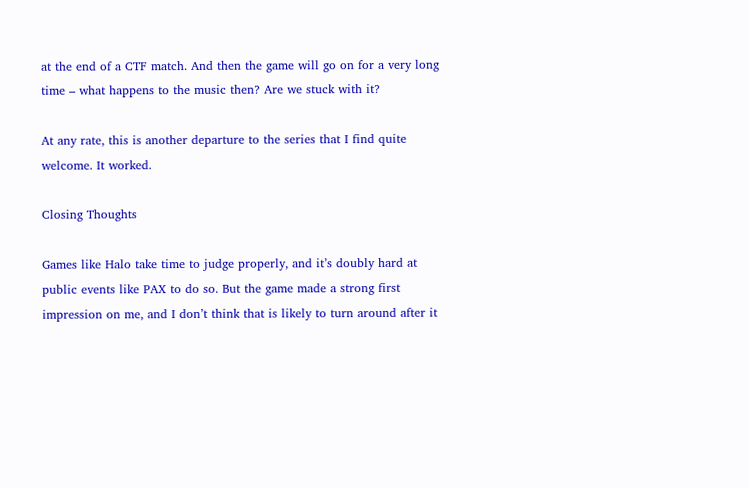at the end of a CTF match. And then the game will go on for a very long time – what happens to the music then? Are we stuck with it?

At any rate, this is another departure to the series that I find quite welcome. It worked.

Closing Thoughts

Games like Halo take time to judge properly, and it’s doubly hard at public events like PAX to do so. But the game made a strong first impression on me, and I don’t think that is likely to turn around after it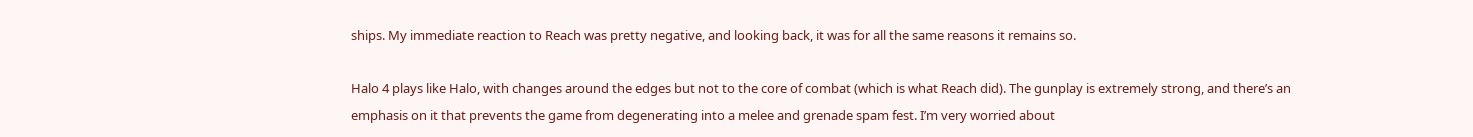ships. My immediate reaction to Reach was pretty negative, and looking back, it was for all the same reasons it remains so.

Halo 4 plays like Halo, with changes around the edges but not to the core of combat (which is what Reach did). The gunplay is extremely strong, and there’s an emphasis on it that prevents the game from degenerating into a melee and grenade spam fest. I’m very worried about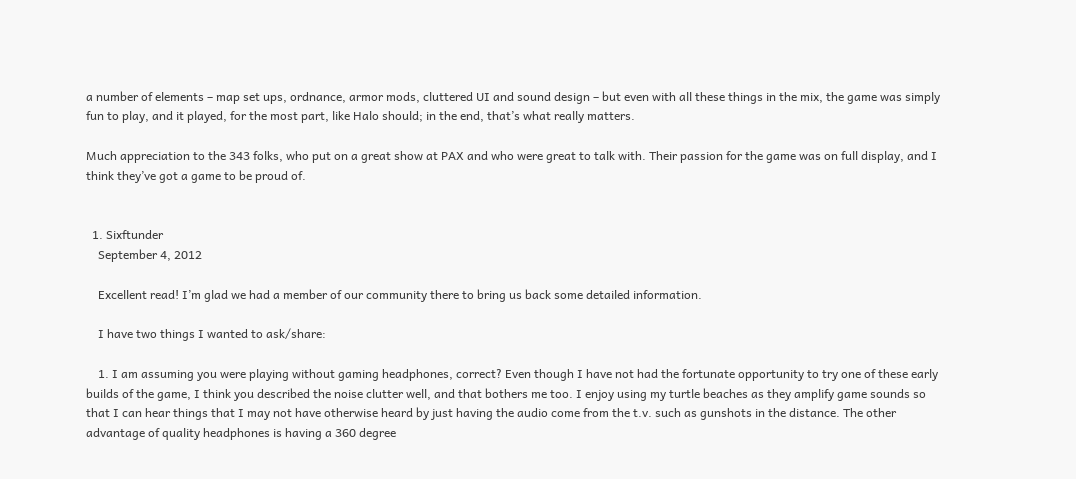a number of elements – map set ups, ordnance, armor mods, cluttered UI and sound design – but even with all these things in the mix, the game was simply fun to play, and it played, for the most part, like Halo should; in the end, that’s what really matters.

Much appreciation to the 343 folks, who put on a great show at PAX and who were great to talk with. Their passion for the game was on full display, and I think they’ve got a game to be proud of.


  1. Sixftunder
    September 4, 2012

    Excellent read! I’m glad we had a member of our community there to bring us back some detailed information.

    I have two things I wanted to ask/share:

    1. I am assuming you were playing without gaming headphones, correct? Even though I have not had the fortunate opportunity to try one of these early builds of the game, I think you described the noise clutter well, and that bothers me too. I enjoy using my turtle beaches as they amplify game sounds so that I can hear things that I may not have otherwise heard by just having the audio come from the t.v. such as gunshots in the distance. The other advantage of quality headphones is having a 360 degree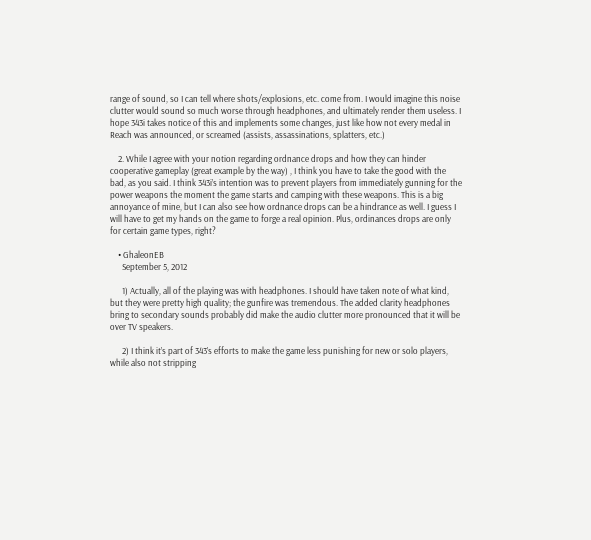range of sound, so I can tell where shots/explosions, etc. come from. I would imagine this noise clutter would sound so much worse through headphones, and ultimately render them useless. I hope 343i takes notice of this and implements some changes, just like how not every medal in Reach was announced, or screamed (assists, assassinations, splatters, etc.)

    2. While I agree with your notion regarding ordnance drops and how they can hinder cooperative gameplay (great example by the way) , I think you have to take the good with the bad, as you said. I think 343i’s intention was to prevent players from immediately gunning for the power weapons the moment the game starts and camping with these weapons. This is a big annoyance of mine, but I can also see how ordnance drops can be a hindrance as well. I guess I will have to get my hands on the game to forge a real opinion. Plus, ordinances drops are only for certain game types, right?

    • GhaleonEB
      September 5, 2012

      1) Actually, all of the playing was with headphones. I should have taken note of what kind, but they were pretty high quality; the gunfire was tremendous. The added clarity headphones bring to secondary sounds probably did make the audio clutter more pronounced that it will be over TV speakers.

      2) I think it’s part of 343’s efforts to make the game less punishing for new or solo players, while also not stripping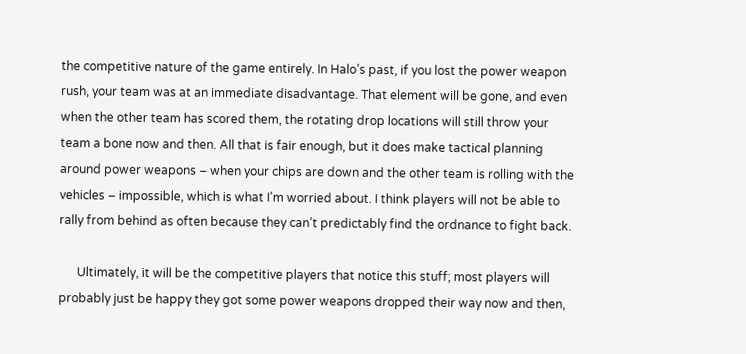the competitive nature of the game entirely. In Halo’s past, if you lost the power weapon rush, your team was at an immediate disadvantage. That element will be gone, and even when the other team has scored them, the rotating drop locations will still throw your team a bone now and then. All that is fair enough, but it does make tactical planning around power weapons – when your chips are down and the other team is rolling with the vehicles – impossible, which is what I’m worried about. I think players will not be able to rally from behind as often because they can’t predictably find the ordnance to fight back.

      Ultimately, it will be the competitive players that notice this stuff; most players will probably just be happy they got some power weapons dropped their way now and then,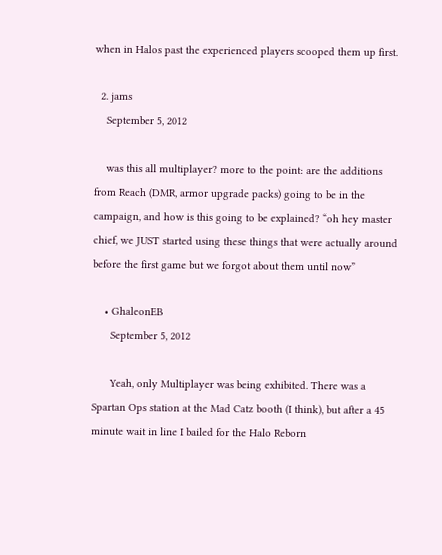when in Halos past the experienced players scooped them up first.

  2. jams
    September 5, 2012

    was this all multiplayer? more to the point: are the additions from Reach (DMR, armor upgrade packs) going to be in the campaign, and how is this going to be explained? “oh hey master chief, we JUST started using these things that were actually around before the first game but we forgot about them until now”

    • GhaleonEB
      September 5, 2012

      Yeah, only Multiplayer was being exhibited. There was a Spartan Ops station at the Mad Catz booth (I think), but after a 45 minute wait in line I bailed for the Halo Reborn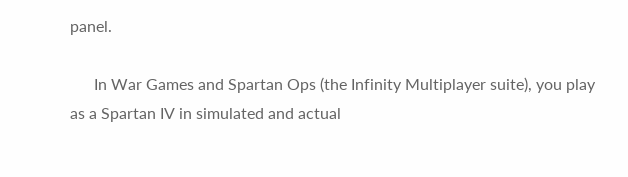panel.

      In War Games and Spartan Ops (the Infinity Multiplayer suite), you play as a Spartan IV in simulated and actual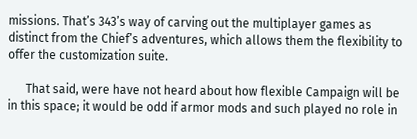missions. That’s 343’s way of carving out the multiplayer games as distinct from the Chief’s adventures, which allows them the flexibility to offer the customization suite.

      That said, were have not heard about how flexible Campaign will be in this space; it would be odd if armor mods and such played no role in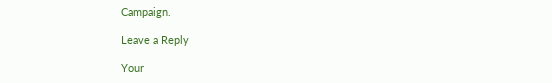Campaign.

Leave a Reply

Your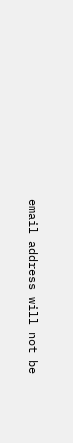email address will not be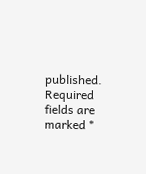published. Required fields are marked *